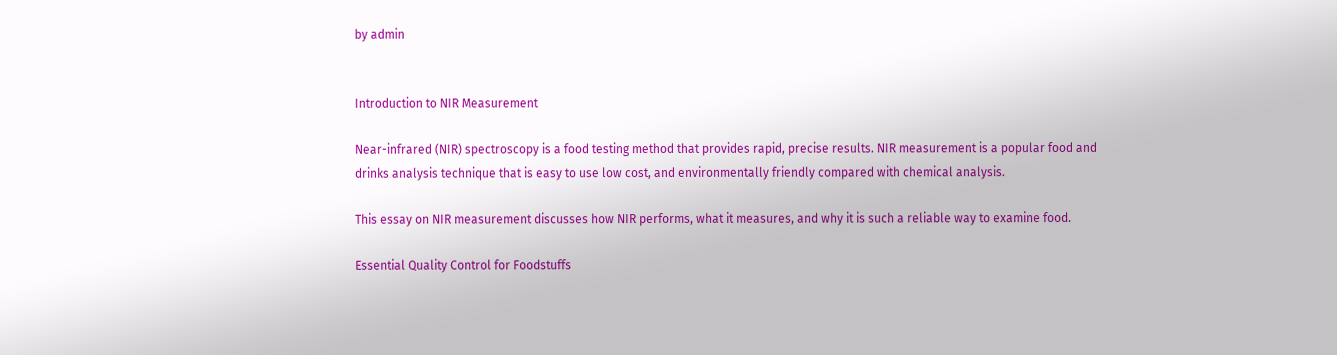by admin


Introduction to NIR Measurement

Near-infrared (NIR) spectroscopy is a food testing method that provides rapid, precise results. NIR measurement is a popular food and drinks analysis technique that is easy to use low cost, and environmentally friendly compared with chemical analysis.

This essay on NIR measurement discusses how NIR performs, what it measures, and why it is such a reliable way to examine food.

Essential Quality Control for Foodstuffs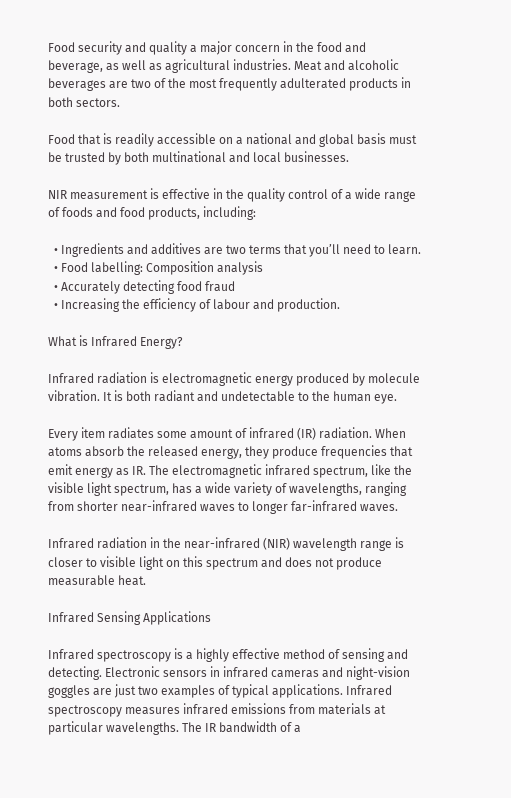Food security and quality a major concern in the food and beverage, as well as agricultural industries. Meat and alcoholic beverages are two of the most frequently adulterated products in both sectors.

Food that is readily accessible on a national and global basis must be trusted by both multinational and local businesses.

NIR measurement is effective in the quality control of a wide range of foods and food products, including:

  • Ingredients and additives are two terms that you’ll need to learn.
  • Food labelling: Composition analysis
  • Accurately detecting food fraud
  • Increasing the efficiency of labour and production.

What is Infrared Energy?

Infrared radiation is electromagnetic energy produced by molecule vibration. It is both radiant and undetectable to the human eye.

Every item radiates some amount of infrared (IR) radiation. When atoms absorb the released energy, they produce frequencies that emit energy as IR. The electromagnetic infrared spectrum, like the visible light spectrum, has a wide variety of wavelengths, ranging from shorter near-infrared waves to longer far-infrared waves.

Infrared radiation in the near-infrared (NIR) wavelength range is closer to visible light on this spectrum and does not produce measurable heat.

Infrared Sensing Applications

Infrared spectroscopy is a highly effective method of sensing and detecting. Electronic sensors in infrared cameras and night-vision goggles are just two examples of typical applications. Infrared spectroscopy measures infrared emissions from materials at particular wavelengths. The IR bandwidth of a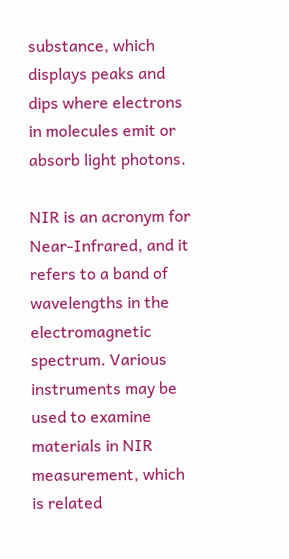substance, which displays peaks and dips where electrons in molecules emit or absorb light photons.

NIR is an acronym for Near-Infrared, and it refers to a band of wavelengths in the electromagnetic spectrum. Various instruments may be used to examine materials in NIR measurement, which is related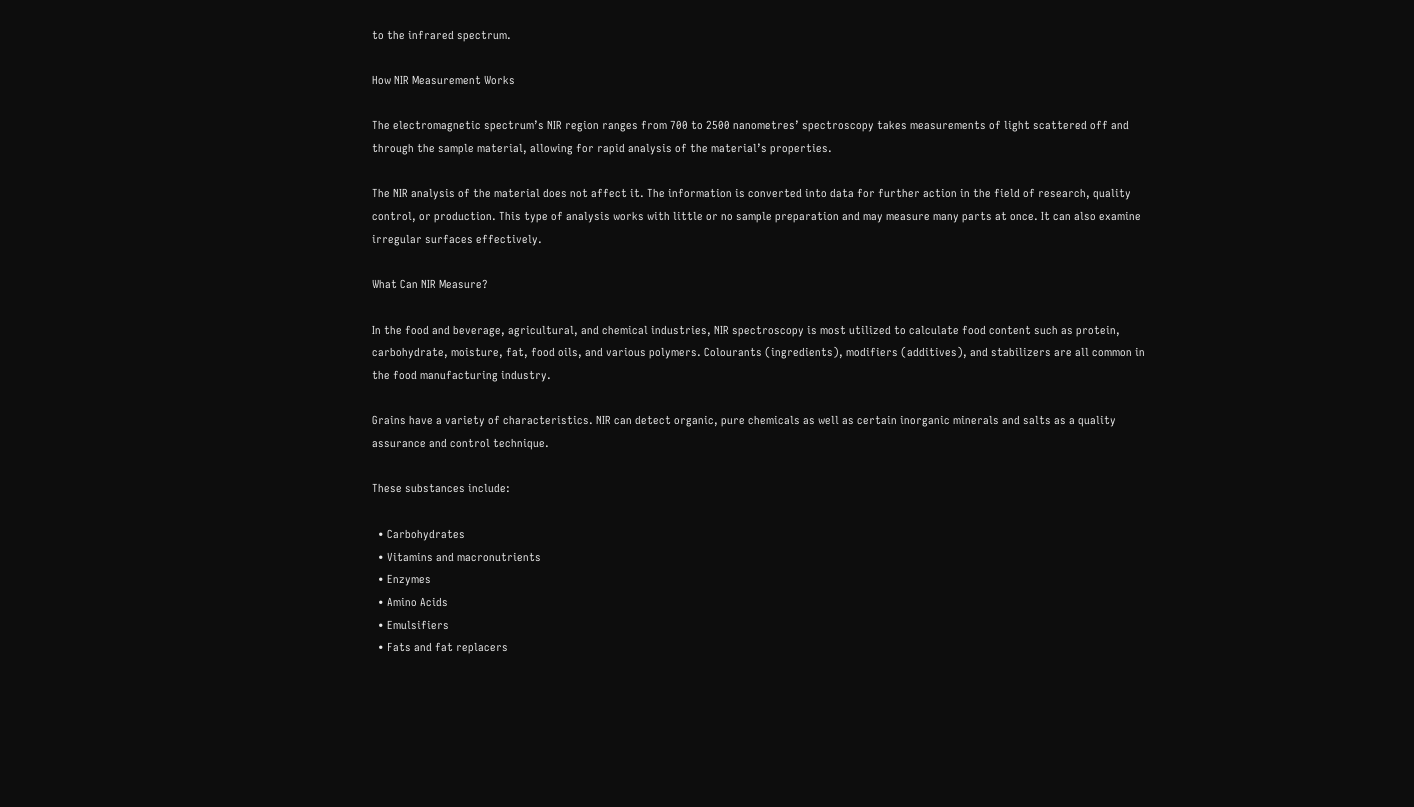to the infrared spectrum.

How NIR Measurement Works

The electromagnetic spectrum’s NIR region ranges from 700 to 2500 nanometres’ spectroscopy takes measurements of light scattered off and through the sample material, allowing for rapid analysis of the material’s properties.

The NIR analysis of the material does not affect it. The information is converted into data for further action in the field of research, quality control, or production. This type of analysis works with little or no sample preparation and may measure many parts at once. It can also examine irregular surfaces effectively.

What Can NIR Measure?

In the food and beverage, agricultural, and chemical industries, NIR spectroscopy is most utilized to calculate food content such as protein, carbohydrate, moisture, fat, food oils, and various polymers. Colourants (ingredients), modifiers (additives), and stabilizers are all common in the food manufacturing industry.

Grains have a variety of characteristics. NIR can detect organic, pure chemicals as well as certain inorganic minerals and salts as a quality assurance and control technique.

These substances include:

  • Carbohydrates
  • Vitamins and macronutrients
  • Enzymes
  • Amino Acids
  • Emulsifiers
  • Fats and fat replacers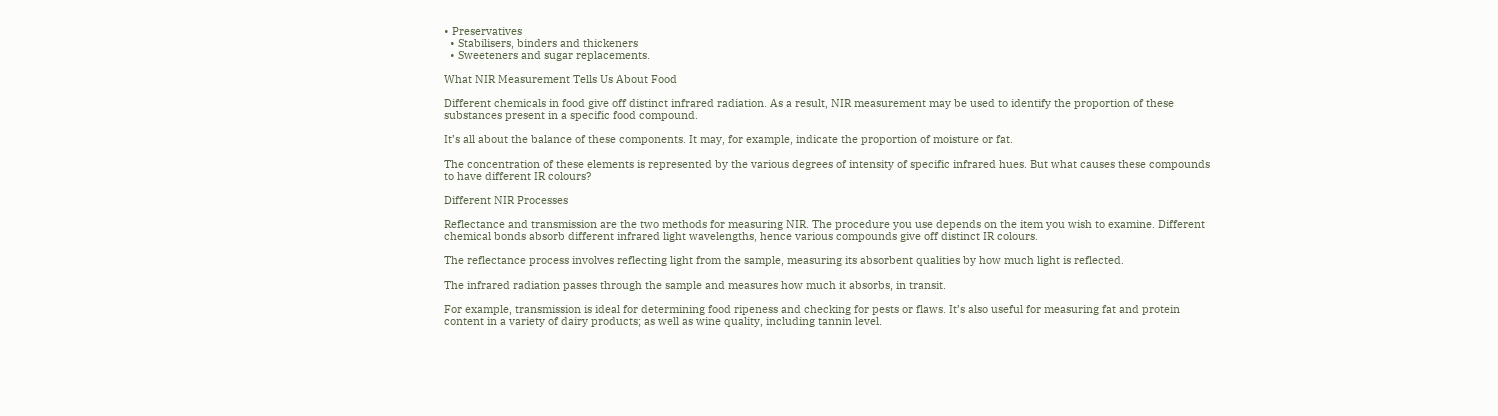• Preservatives
  • Stabilisers, binders and thickeners
  • Sweeteners and sugar replacements.

What NIR Measurement Tells Us About Food

Different chemicals in food give off distinct infrared radiation. As a result, NIR measurement may be used to identify the proportion of these substances present in a specific food compound.

It’s all about the balance of these components. It may, for example, indicate the proportion of moisture or fat.

The concentration of these elements is represented by the various degrees of intensity of specific infrared hues. But what causes these compounds to have different IR colours?

Different NIR Processes

Reflectance and transmission are the two methods for measuring NIR. The procedure you use depends on the item you wish to examine. Different chemical bonds absorb different infrared light wavelengths, hence various compounds give off distinct IR colours.

The reflectance process involves reflecting light from the sample, measuring its absorbent qualities by how much light is reflected.

The infrared radiation passes through the sample and measures how much it absorbs, in transit.

For example, transmission is ideal for determining food ripeness and checking for pests or flaws. It’s also useful for measuring fat and protein content in a variety of dairy products; as well as wine quality, including tannin level.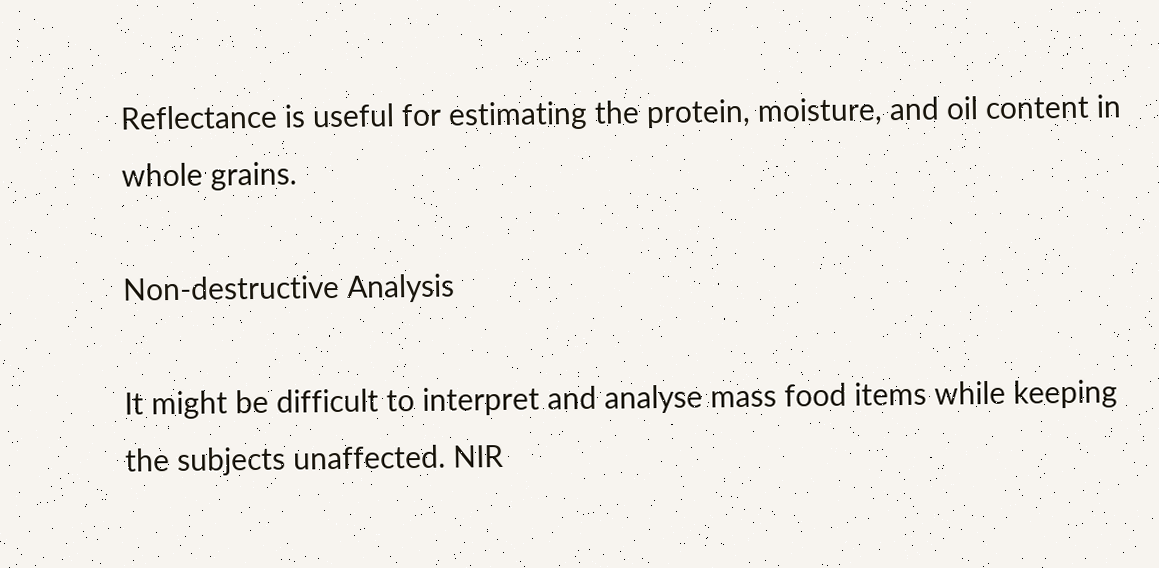Reflectance is useful for estimating the protein, moisture, and oil content in whole grains.

Non-destructive Analysis

It might be difficult to interpret and analyse mass food items while keeping the subjects unaffected. NIR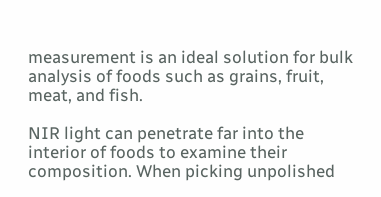measurement is an ideal solution for bulk analysis of foods such as grains, fruit, meat, and fish.

NIR light can penetrate far into the interior of foods to examine their composition. When picking unpolished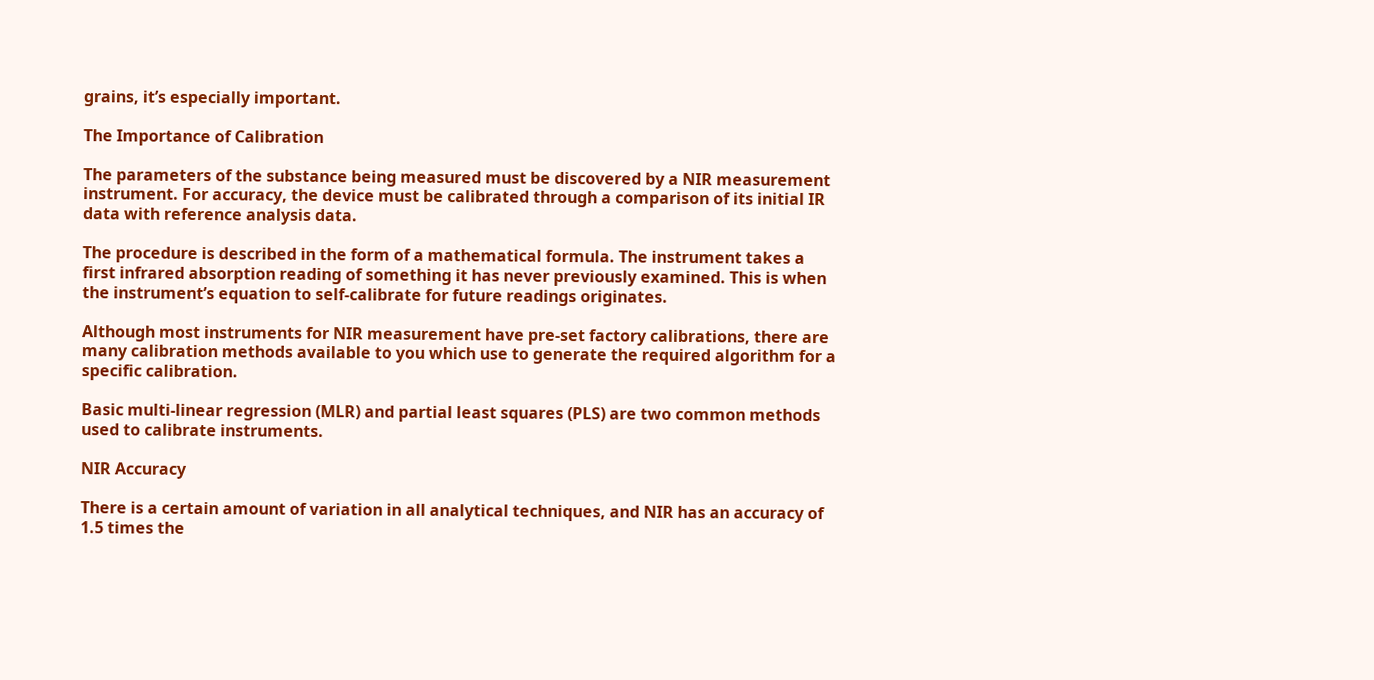grains, it’s especially important.

The Importance of Calibration

The parameters of the substance being measured must be discovered by a NIR measurement instrument. For accuracy, the device must be calibrated through a comparison of its initial IR data with reference analysis data.

The procedure is described in the form of a mathematical formula. The instrument takes a first infrared absorption reading of something it has never previously examined. This is when the instrument’s equation to self-calibrate for future readings originates.

Although most instruments for NIR measurement have pre-set factory calibrations, there are many calibration methods available to you which use to generate the required algorithm for a specific calibration.

Basic multi-linear regression (MLR) and partial least squares (PLS) are two common methods used to calibrate instruments.

NIR Accuracy

There is a certain amount of variation in all analytical techniques, and NIR has an accuracy of 1.5 times the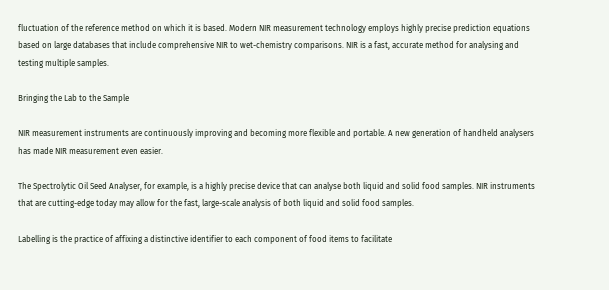fluctuation of the reference method on which it is based. Modern NIR measurement technology employs highly precise prediction equations based on large databases that include comprehensive NIR to wet-chemistry comparisons. NIR is a fast, accurate method for analysing and testing multiple samples.

Bringing the Lab to the Sample

NIR measurement instruments are continuously improving and becoming more flexible and portable. A new generation of handheld analysers has made NIR measurement even easier.

The Spectrolytic Oil Seed Analyser, for example, is a highly precise device that can analyse both liquid and solid food samples. NIR instruments that are cutting-edge today may allow for the fast, large-scale analysis of both liquid and solid food samples.

Labelling is the practice of affixing a distinctive identifier to each component of food items to facilitate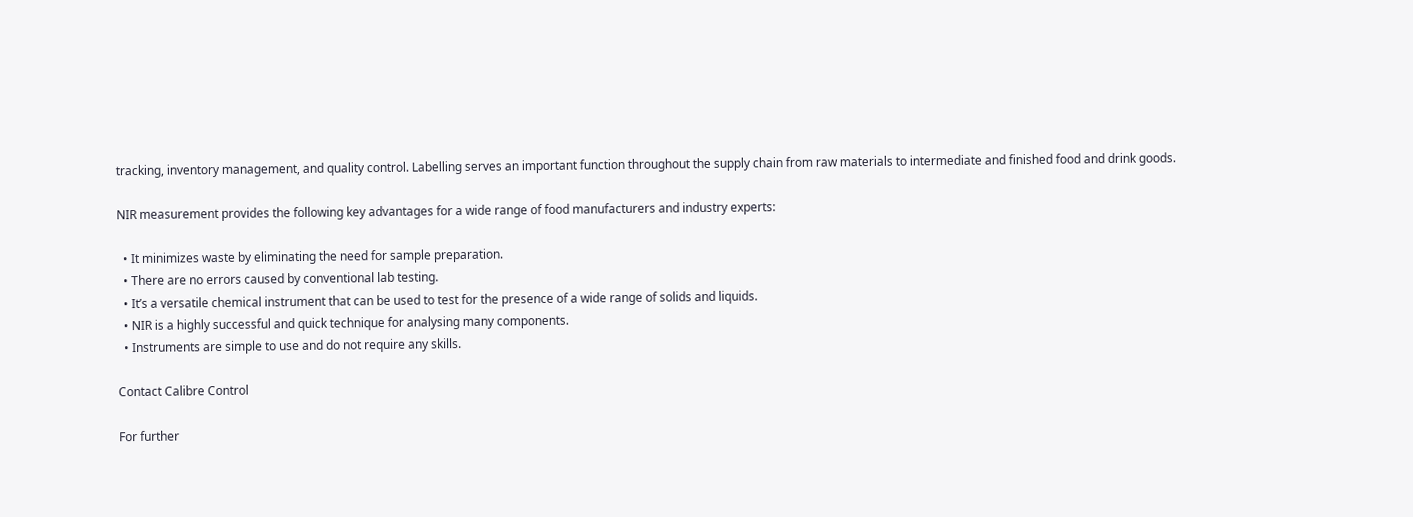tracking, inventory management, and quality control. Labelling serves an important function throughout the supply chain from raw materials to intermediate and finished food and drink goods.

NIR measurement provides the following key advantages for a wide range of food manufacturers and industry experts:

  • It minimizes waste by eliminating the need for sample preparation.
  • There are no errors caused by conventional lab testing.
  • It’s a versatile chemical instrument that can be used to test for the presence of a wide range of solids and liquids.
  • NIR is a highly successful and quick technique for analysing many components.
  • Instruments are simple to use and do not require any skills.

Contact Calibre Control

For further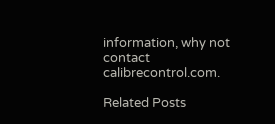information, why not contact calibrecontrol.com.

Related Posts